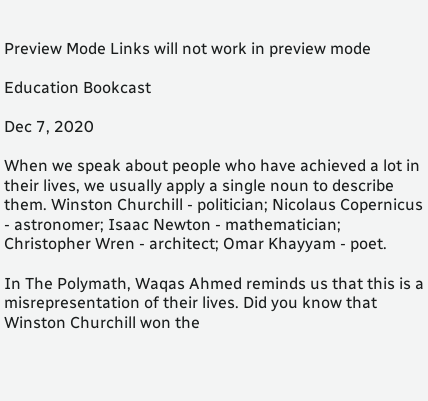Preview Mode Links will not work in preview mode

Education Bookcast

Dec 7, 2020

When we speak about people who have achieved a lot in their lives, we usually apply a single noun to describe them. Winston Churchill - politician; Nicolaus Copernicus - astronomer; Isaac Newton - mathematician; Christopher Wren - architect; Omar Khayyam - poet.

In The Polymath, Waqas Ahmed reminds us that this is a misrepresentation of their lives. Did you know that Winston Churchill won the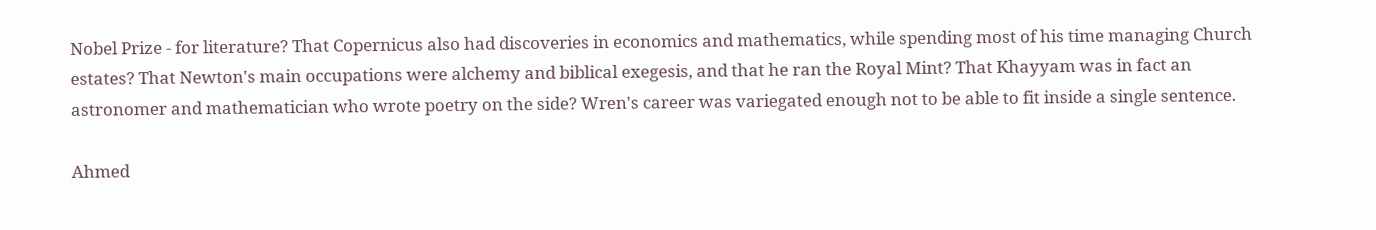Nobel Prize - for literature? That Copernicus also had discoveries in economics and mathematics, while spending most of his time managing Church estates? That Newton's main occupations were alchemy and biblical exegesis, and that he ran the Royal Mint? That Khayyam was in fact an astronomer and mathematician who wrote poetry on the side? Wren's career was variegated enough not to be able to fit inside a single sentence.

Ahmed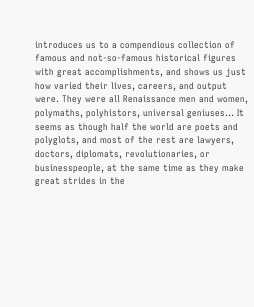introduces us to a compendious collection of famous and not-so-famous historical figures with great accomplishments, and shows us just how varied their lives, careers, and output were. They were all Renaissance men and women, polymaths, polyhistors, universal geniuses... It seems as though half the world are poets and polyglots, and most of the rest are lawyers, doctors, diplomats, revolutionaries, or businesspeople, at the same time as they make great strides in the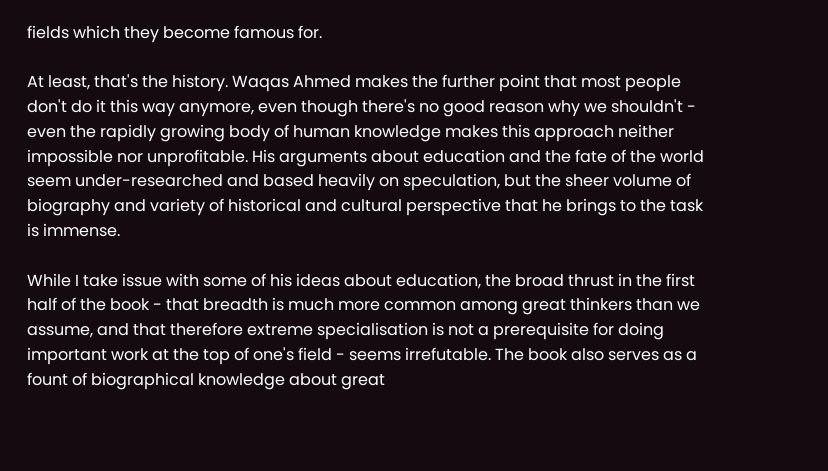fields which they become famous for.

At least, that's the history. Waqas Ahmed makes the further point that most people don't do it this way anymore, even though there's no good reason why we shouldn't - even the rapidly growing body of human knowledge makes this approach neither impossible nor unprofitable. His arguments about education and the fate of the world seem under-researched and based heavily on speculation, but the sheer volume of biography and variety of historical and cultural perspective that he brings to the task is immense.

While I take issue with some of his ideas about education, the broad thrust in the first half of the book - that breadth is much more common among great thinkers than we assume, and that therefore extreme specialisation is not a prerequisite for doing important work at the top of one's field - seems irrefutable. The book also serves as a fount of biographical knowledge about great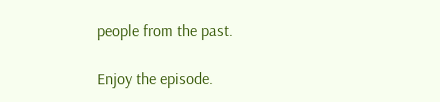people from the past.

Enjoy the episode.